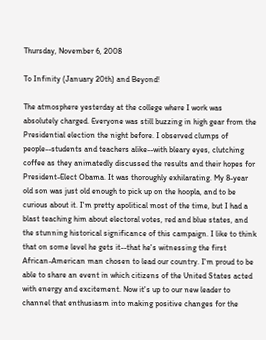Thursday, November 6, 2008

To Infinity (January 20th) and Beyond!

The atmosphere yesterday at the college where I work was absolutely charged. Everyone was still buzzing in high gear from the Presidential election the night before. I observed clumps of people--students and teachers alike--with bleary eyes, clutching coffee as they animatedly discussed the results and their hopes for President-Elect Obama. It was thoroughly exhilarating. My 8-year old son was just old enough to pick up on the hoopla, and to be curious about it. I'm pretty apolitical most of the time, but I had a blast teaching him about electoral votes, red and blue states, and the stunning historical significance of this campaign. I like to think that on some level he gets it--that he's witnessing the first African-American man chosen to lead our country. I'm proud to be able to share an event in which citizens of the United States acted with energy and excitement. Now it's up to our new leader to channel that enthusiasm into making positive changes for the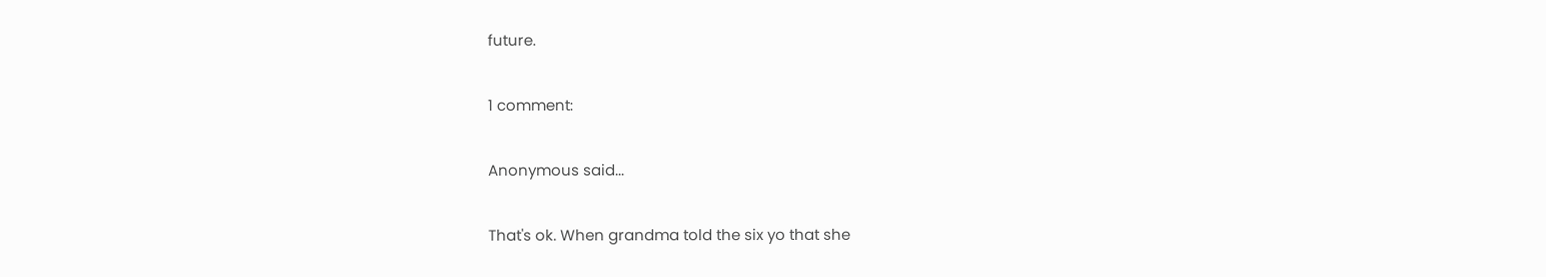future.

1 comment:

Anonymous said...

That's ok. When grandma told the six yo that she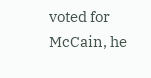voted for McCain, he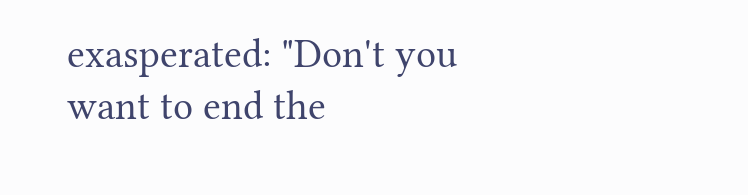exasperated: "Don't you want to end the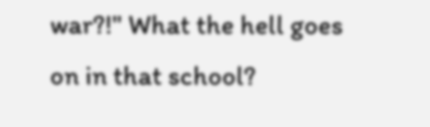war?!" What the hell goes on in that school?